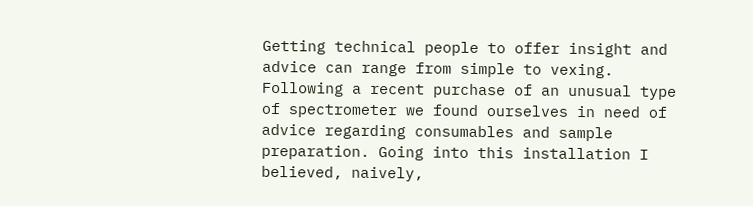Getting technical people to offer insight and advice can range from simple to vexing. Following a recent purchase of an unusual type of spectrometer we found ourselves in need of advice regarding consumables and sample preparation. Going into this installation I believed, naively,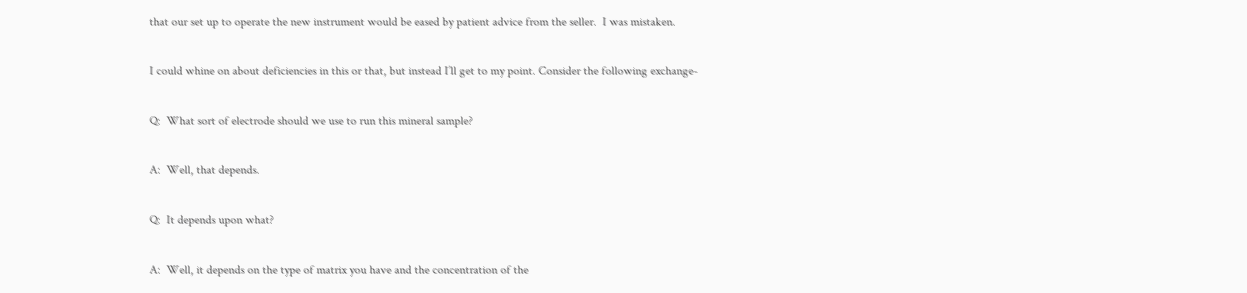that our set up to operate the new instrument would be eased by patient advice from the seller.  I was mistaken.

I could whine on about deficiencies in this or that, but instead I’ll get to my point. Consider the following exchange-

Q:  What sort of electrode should we use to run this mineral sample?

A:  Well, that depends.

Q:  It depends upon what?

A:  Well, it depends on the type of matrix you have and the concentration of the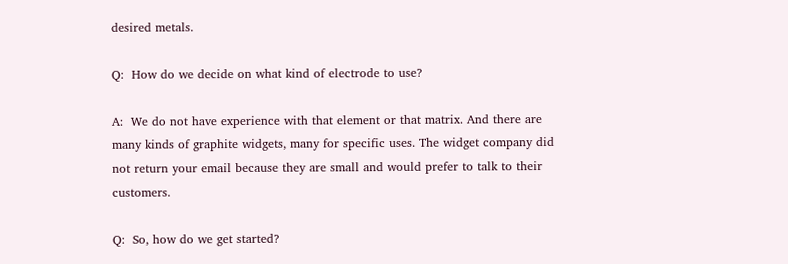desired metals.

Q:  How do we decide on what kind of electrode to use?

A:  We do not have experience with that element or that matrix. And there are many kinds of graphite widgets, many for specific uses. The widget company did not return your email because they are small and would prefer to talk to their customers.

Q:  So, how do we get started?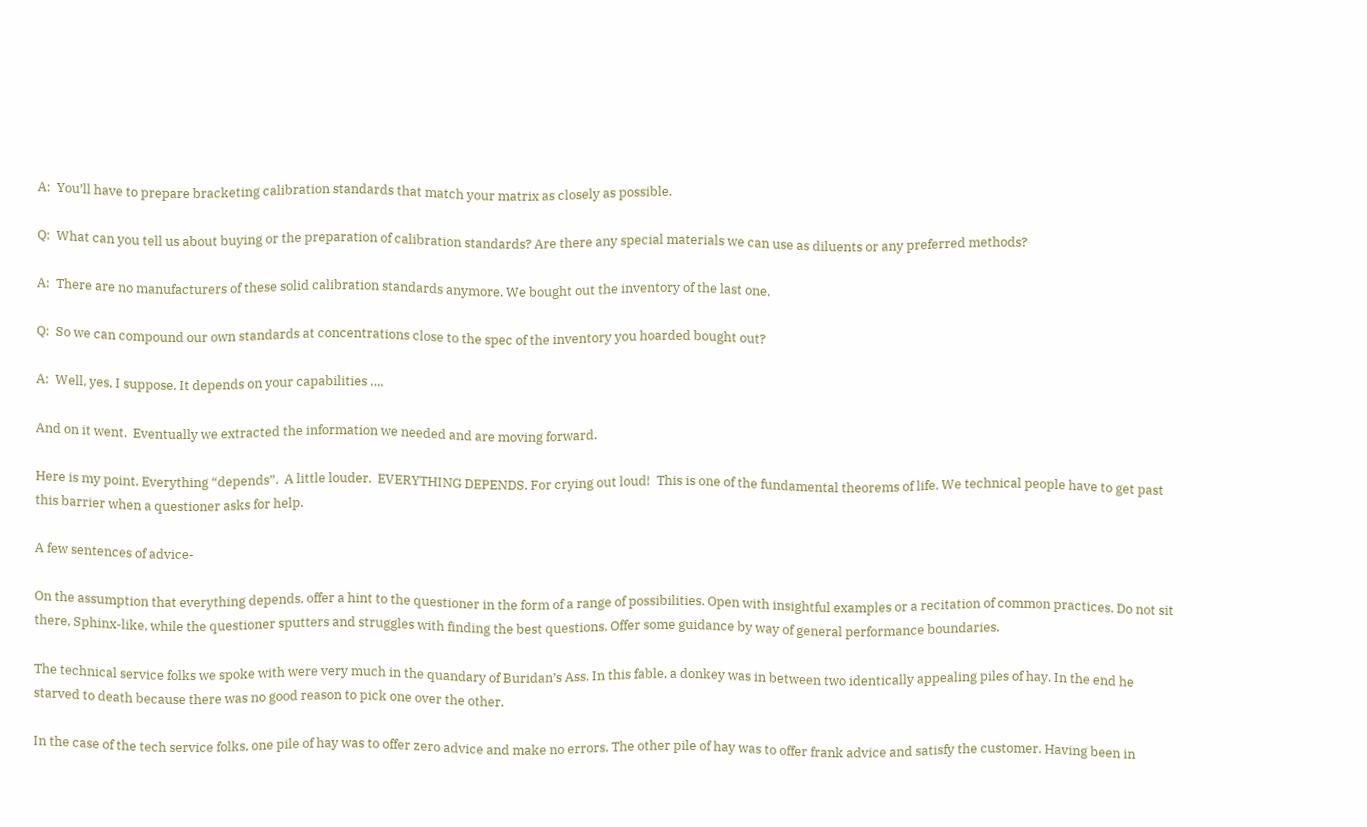A:  You’ll have to prepare bracketing calibration standards that match your matrix as closely as possible.

Q:  What can you tell us about buying or the preparation of calibration standards? Are there any special materials we can use as diluents or any preferred methods?

A:  There are no manufacturers of these solid calibration standards anymore. We bought out the inventory of the last one.

Q:  So we can compound our own standards at concentrations close to the spec of the inventory you hoarded bought out?

A:  Well, yes, I suppose. It depends on your capabilities ….

And on it went.  Eventually we extracted the information we needed and are moving forward.

Here is my point. Everything “depends”.  A little louder.  EVERYTHING DEPENDS. For crying out loud!  This is one of the fundamental theorems of life. We technical people have to get past this barrier when a questioner asks for help.

A few sentences of advice-

On the assumption that everything depends, offer a hint to the questioner in the form of a range of possibilities. Open with insightful examples or a recitation of common practices. Do not sit there, Sphinx-like, while the questioner sputters and struggles with finding the best questions. Offer some guidance by way of general performance boundaries.

The technical service folks we spoke with were very much in the quandary of Buridan’s Ass. In this fable, a donkey was in between two identically appealing piles of hay. In the end he starved to death because there was no good reason to pick one over the other.

In the case of the tech service folks, one pile of hay was to offer zero advice and make no errors. The other pile of hay was to offer frank advice and satisfy the customer. Having been in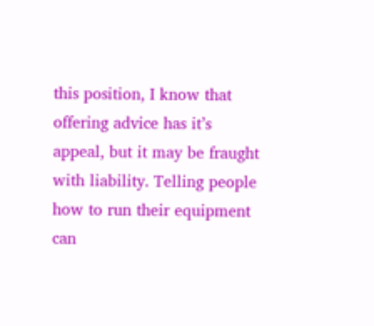this position, I know that offering advice has it’s appeal, but it may be fraught with liability. Telling people how to run their equipment can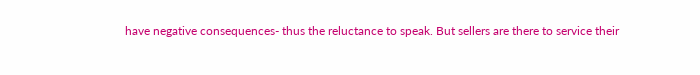have negative consequences- thus the reluctance to speak. But sellers are there to service their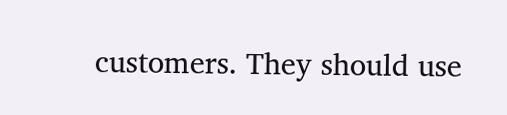customers. They should use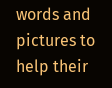words and pictures to help their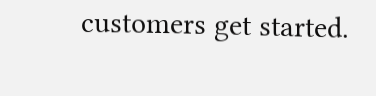customers get started.